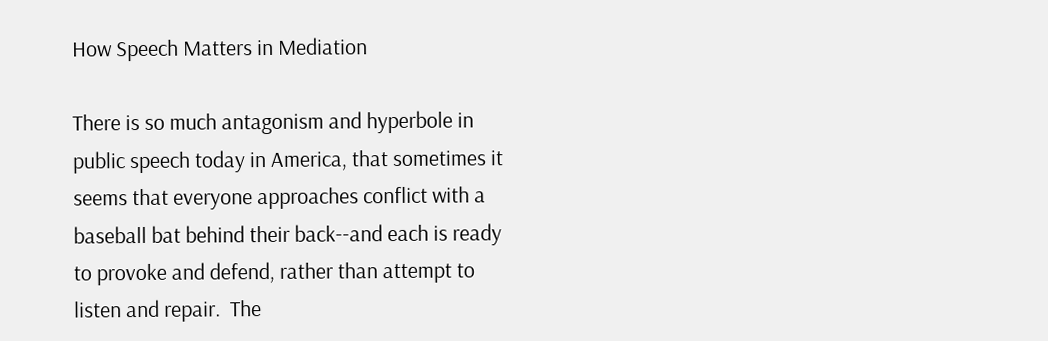How Speech Matters in Mediation

There is so much antagonism and hyperbole in public speech today in America, that sometimes it seems that everyone approaches conflict with a baseball bat behind their back--and each is ready to provoke and defend, rather than attempt to listen and repair.  The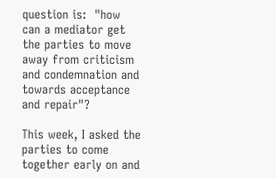question is:  "how can a mediator get the parties to move away from criticism and condemnation and towards acceptance and repair"?

This week, I asked the parties to come together early on and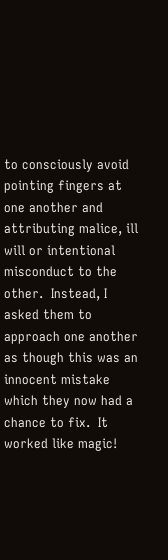to consciously avoid pointing fingers at one another and attributing malice, ill will or intentional misconduct to the other.  Instead, I asked them to approach one another as though this was an innocent mistake which they now had a chance to fix.  It worked like magic!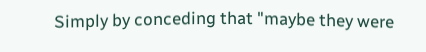Simply by conceding that "maybe they were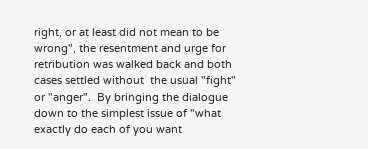right, or at least did not mean to be wrong", the resentment and urge for retribution was walked back and both cases settled without  the usual "fight" or "anger".  By bringing the dialogue down to the simplest issue of "what exactly do each of you want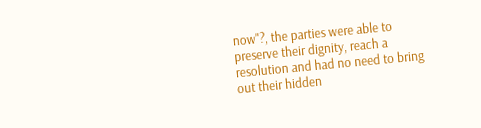now"?, the parties were able to preserve their dignity, reach a resolution and had no need to bring out their hidden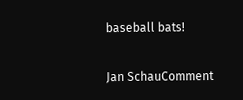baseball bats!

Jan SchauComment